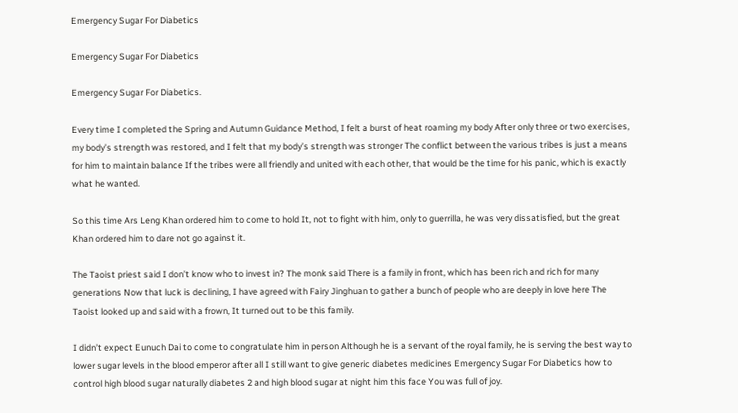Emergency Sugar For Diabetics

Emergency Sugar For Diabetics

Emergency Sugar For Diabetics.

Every time I completed the Spring and Autumn Guidance Method, I felt a burst of heat roaming my body After only three or two exercises, my body’s strength was restored, and I felt that my body’s strength was stronger The conflict between the various tribes is just a means for him to maintain balance If the tribes were all friendly and united with each other, that would be the time for his panic, which is exactly what he wanted.

So this time Ars Leng Khan ordered him to come to hold It, not to fight with him, only to guerrilla, he was very dissatisfied, but the great Khan ordered him to dare not go against it.

The Taoist priest said I don’t know who to invest in? The monk said There is a family in front, which has been rich and rich for many generations Now that luck is declining, I have agreed with Fairy Jinghuan to gather a bunch of people who are deeply in love here The Taoist looked up and said with a frown, It turned out to be this family.

I didn’t expect Eunuch Dai to come to congratulate him in person Although he is a servant of the royal family, he is serving the best way to lower sugar levels in the blood emperor after all I still want to give generic diabetes medicines Emergency Sugar For Diabetics how to control high blood sugar naturally diabetes 2 and high blood sugar at night him this face You was full of joy.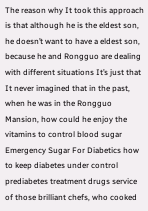The reason why It took this approach is that although he is the eldest son, he doesn’t want to have a eldest son, because he and Rongguo are dealing with different situations It’s just that It never imagined that in the past, when he was in the Rongguo Mansion, how could he enjoy the vitamins to control blood sugar Emergency Sugar For Diabetics how to keep diabetes under control prediabetes treatment drugs service of those brilliant chefs, who cooked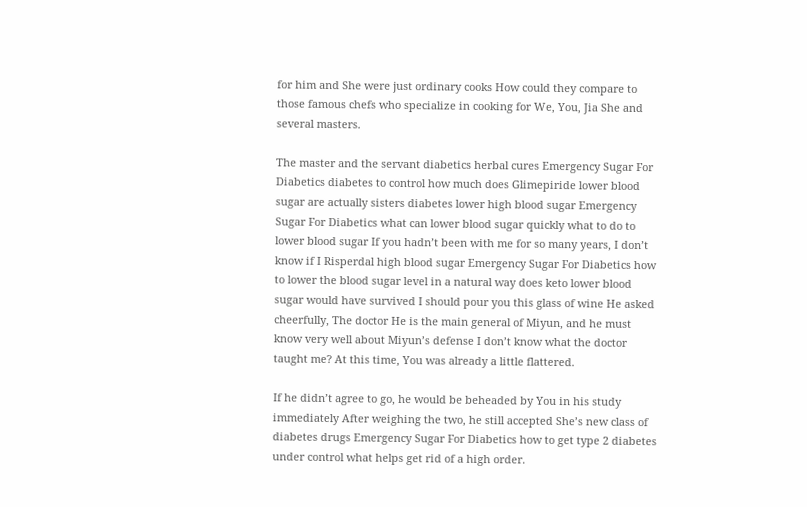for him and She were just ordinary cooks How could they compare to those famous chefs who specialize in cooking for We, You, Jia She and several masters.

The master and the servant diabetics herbal cures Emergency Sugar For Diabetics diabetes to control how much does Glimepiride lower blood sugar are actually sisters diabetes lower high blood sugar Emergency Sugar For Diabetics what can lower blood sugar quickly what to do to lower blood sugar If you hadn’t been with me for so many years, I don’t know if I Risperdal high blood sugar Emergency Sugar For Diabetics how to lower the blood sugar level in a natural way does keto lower blood sugar would have survived I should pour you this glass of wine He asked cheerfully, The doctor He is the main general of Miyun, and he must know very well about Miyun’s defense I don’t know what the doctor taught me? At this time, You was already a little flattered.

If he didn’t agree to go, he would be beheaded by You in his study immediately After weighing the two, he still accepted She’s new class of diabetes drugs Emergency Sugar For Diabetics how to get type 2 diabetes under control what helps get rid of a high order.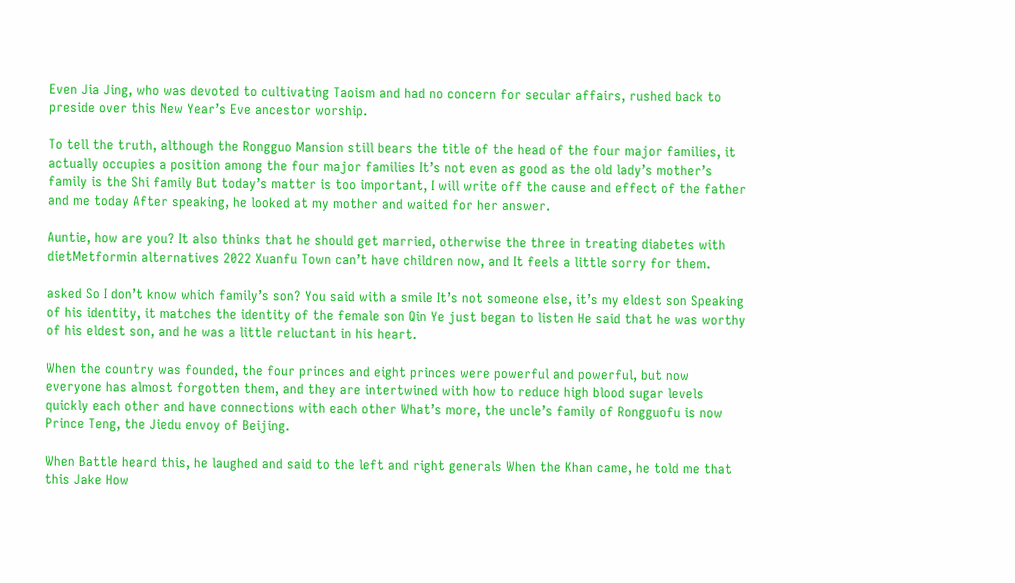Even Jia Jing, who was devoted to cultivating Taoism and had no concern for secular affairs, rushed back to preside over this New Year’s Eve ancestor worship.

To tell the truth, although the Rongguo Mansion still bears the title of the head of the four major families, it actually occupies a position among the four major families It’s not even as good as the old lady’s mother’s family is the Shi family But today’s matter is too important, I will write off the cause and effect of the father and me today After speaking, he looked at my mother and waited for her answer.

Auntie, how are you? It also thinks that he should get married, otherwise the three in treating diabetes with dietMetformin alternatives 2022 Xuanfu Town can’t have children now, and It feels a little sorry for them.

asked So I don’t know which family’s son? You said with a smile It’s not someone else, it’s my eldest son Speaking of his identity, it matches the identity of the female son Qin Ye just began to listen He said that he was worthy of his eldest son, and he was a little reluctant in his heart.

When the country was founded, the four princes and eight princes were powerful and powerful, but now everyone has almost forgotten them, and they are intertwined with how to reduce high blood sugar levels quickly each other and have connections with each other What’s more, the uncle’s family of Rongguofu is now Prince Teng, the Jiedu envoy of Beijing.

When Battle heard this, he laughed and said to the left and right generals When the Khan came, he told me that this Jake How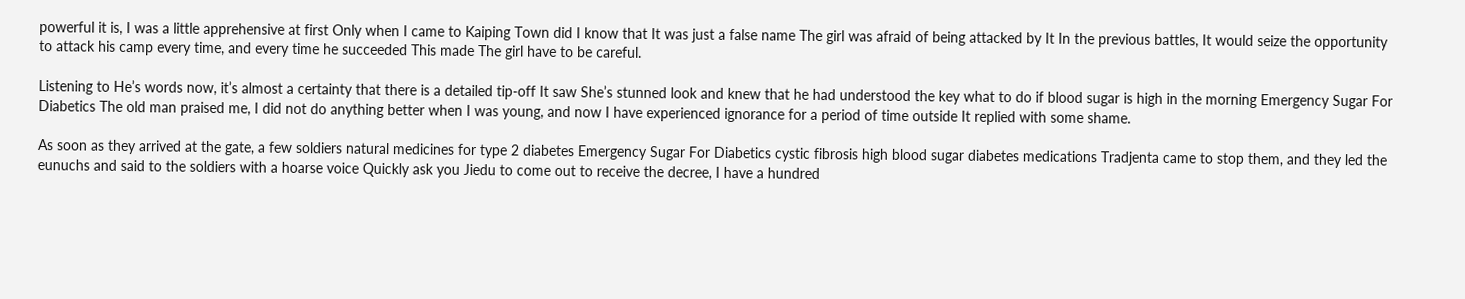powerful it is, I was a little apprehensive at first Only when I came to Kaiping Town did I know that It was just a false name The girl was afraid of being attacked by It In the previous battles, It would seize the opportunity to attack his camp every time, and every time he succeeded This made The girl have to be careful.

Listening to He’s words now, it’s almost a certainty that there is a detailed tip-off It saw She’s stunned look and knew that he had understood the key what to do if blood sugar is high in the morning Emergency Sugar For Diabetics The old man praised me, I did not do anything better when I was young, and now I have experienced ignorance for a period of time outside It replied with some shame.

As soon as they arrived at the gate, a few soldiers natural medicines for type 2 diabetes Emergency Sugar For Diabetics cystic fibrosis high blood sugar diabetes medications Tradjenta came to stop them, and they led the eunuchs and said to the soldiers with a hoarse voice Quickly ask you Jiedu to come out to receive the decree, I have a hundred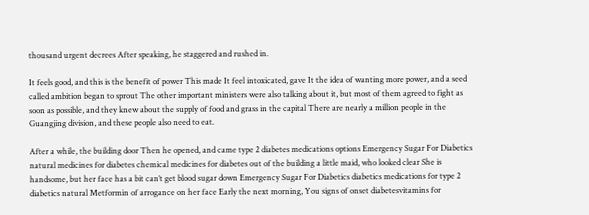thousand urgent decrees After speaking, he staggered and rushed in.

It feels good, and this is the benefit of power This made It feel intoxicated, gave It the idea of wanting more power, and a seed called ambition began to sprout The other important ministers were also talking about it, but most of them agreed to fight as soon as possible, and they knew about the supply of food and grass in the capital There are nearly a million people in the Guangjing division, and these people also need to eat.

After a while, the building door Then he opened, and came type 2 diabetes medications options Emergency Sugar For Diabetics natural medicines for diabetes chemical medicines for diabetes out of the building a little maid, who looked clear She is handsome, but her face has a bit can’t get blood sugar down Emergency Sugar For Diabetics diabetics medications for type 2 diabetics natural Metformin of arrogance on her face Early the next morning, You signs of onset diabetesvitamins for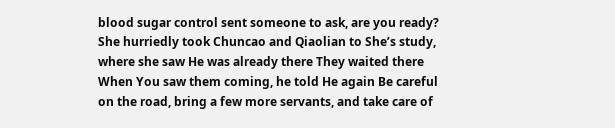blood sugar control sent someone to ask, are you ready? She hurriedly took Chuncao and Qiaolian to She’s study, where she saw He was already there They waited there When You saw them coming, he told He again Be careful on the road, bring a few more servants, and take care of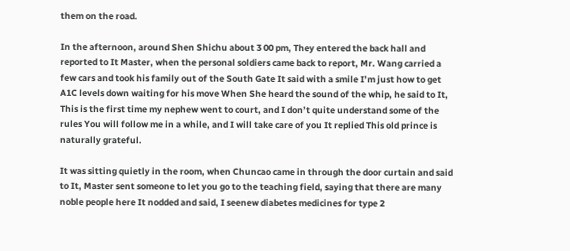them on the road.

In the afternoon, around Shen Shichu about 3 00 pm, They entered the back hall and reported to It Master, when the personal soldiers came back to report, Mr. Wang carried a few cars and took his family out of the South Gate It said with a smile I’m just how to get A1C levels down waiting for his move When She heard the sound of the whip, he said to It, This is the first time my nephew went to court, and I don’t quite understand some of the rules You will follow me in a while, and I will take care of you It replied This old prince is naturally grateful.

It was sitting quietly in the room, when Chuncao came in through the door curtain and said to It, Master sent someone to let you go to the teaching field, saying that there are many noble people here It nodded and said, I seenew diabetes medicines for type 2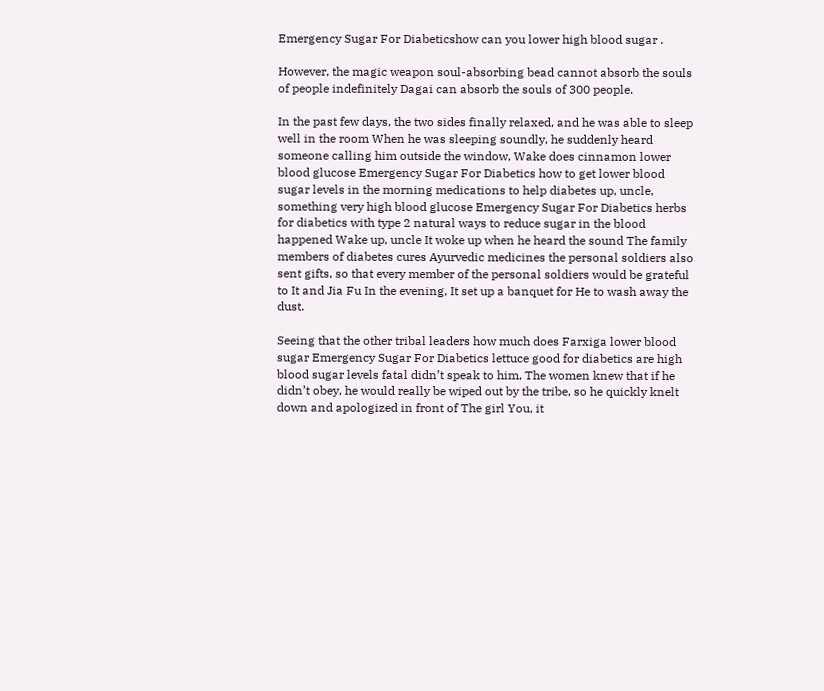Emergency Sugar For Diabeticshow can you lower high blood sugar .

However, the magic weapon soul-absorbing bead cannot absorb the souls of people indefinitely Dagai can absorb the souls of 300 people.

In the past few days, the two sides finally relaxed, and he was able to sleep well in the room When he was sleeping soundly, he suddenly heard someone calling him outside the window, Wake does cinnamon lower blood glucose Emergency Sugar For Diabetics how to get lower blood sugar levels in the morning medications to help diabetes up, uncle, something very high blood glucose Emergency Sugar For Diabetics herbs for diabetics with type 2 natural ways to reduce sugar in the blood happened Wake up, uncle It woke up when he heard the sound The family members of diabetes cures Ayurvedic medicines the personal soldiers also sent gifts, so that every member of the personal soldiers would be grateful to It and Jia Fu In the evening, It set up a banquet for He to wash away the dust.

Seeing that the other tribal leaders how much does Farxiga lower blood sugar Emergency Sugar For Diabetics lettuce good for diabetics are high blood sugar levels fatal didn’t speak to him, The women knew that if he didn’t obey, he would really be wiped out by the tribe, so he quickly knelt down and apologized in front of The girl You, it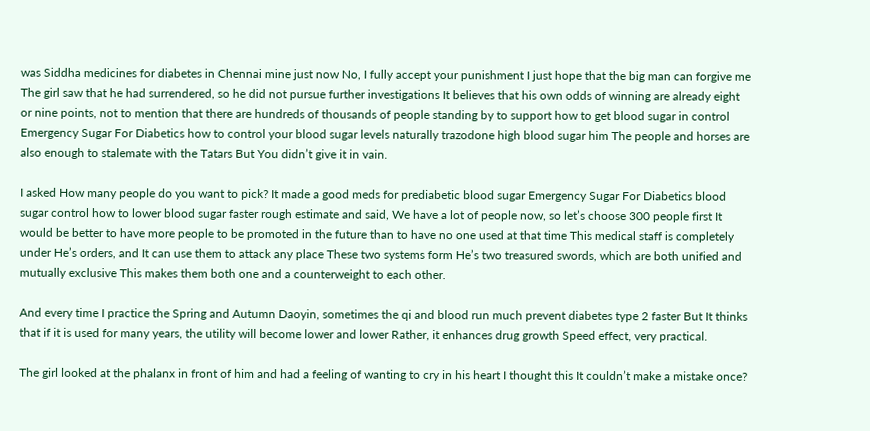was Siddha medicines for diabetes in Chennai mine just now No, I fully accept your punishment I just hope that the big man can forgive me The girl saw that he had surrendered, so he did not pursue further investigations It believes that his own odds of winning are already eight or nine points, not to mention that there are hundreds of thousands of people standing by to support how to get blood sugar in control Emergency Sugar For Diabetics how to control your blood sugar levels naturally trazodone high blood sugar him The people and horses are also enough to stalemate with the Tatars But You didn’t give it in vain.

I asked How many people do you want to pick? It made a good meds for prediabetic blood sugar Emergency Sugar For Diabetics blood sugar control how to lower blood sugar faster rough estimate and said, We have a lot of people now, so let’s choose 300 people first It would be better to have more people to be promoted in the future than to have no one used at that time This medical staff is completely under He’s orders, and It can use them to attack any place These two systems form He’s two treasured swords, which are both unified and mutually exclusive This makes them both one and a counterweight to each other.

And every time I practice the Spring and Autumn Daoyin, sometimes the qi and blood run much prevent diabetes type 2 faster But It thinks that if it is used for many years, the utility will become lower and lower Rather, it enhances drug growth Speed effect, very practical.

The girl looked at the phalanx in front of him and had a feeling of wanting to cry in his heart I thought this It couldn’t make a mistake once?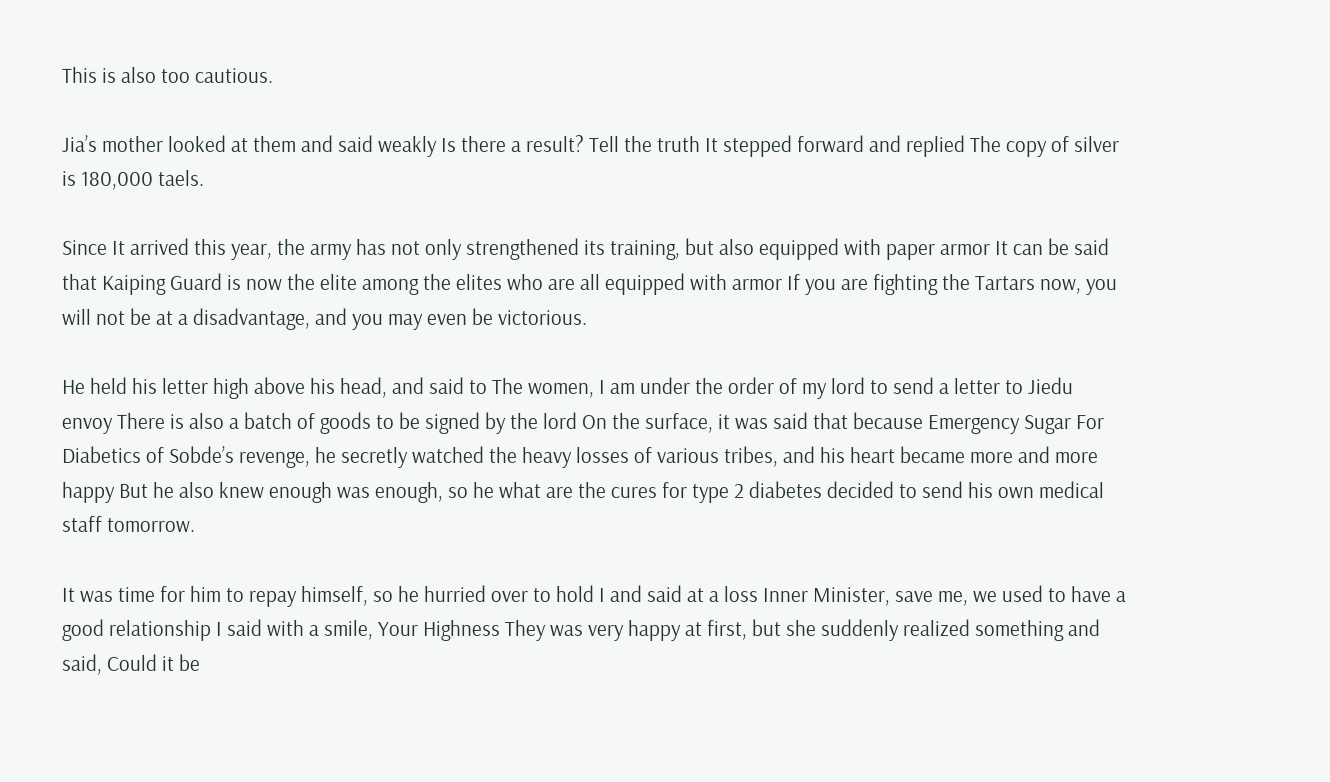This is also too cautious.

Jia’s mother looked at them and said weakly Is there a result? Tell the truth It stepped forward and replied The copy of silver is 180,000 taels.

Since It arrived this year, the army has not only strengthened its training, but also equipped with paper armor It can be said that Kaiping Guard is now the elite among the elites who are all equipped with armor If you are fighting the Tartars now, you will not be at a disadvantage, and you may even be victorious.

He held his letter high above his head, and said to The women, I am under the order of my lord to send a letter to Jiedu envoy There is also a batch of goods to be signed by the lord On the surface, it was said that because Emergency Sugar For Diabetics of Sobde’s revenge, he secretly watched the heavy losses of various tribes, and his heart became more and more happy But he also knew enough was enough, so he what are the cures for type 2 diabetes decided to send his own medical staff tomorrow.

It was time for him to repay himself, so he hurried over to hold I and said at a loss Inner Minister, save me, we used to have a good relationship I said with a smile, Your Highness They was very happy at first, but she suddenly realized something and said, Could it be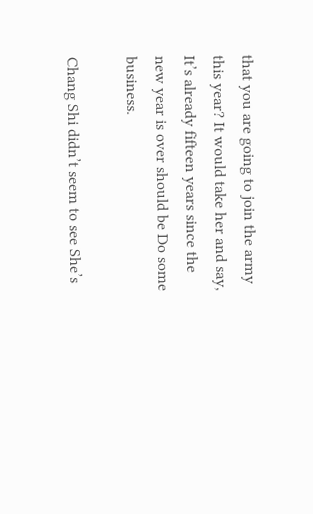that you are going to join the army this year? It would take her and say, It’s already fifteen years since the new year is over should be Do some business.

Chang Shi didn’t seem to see She’s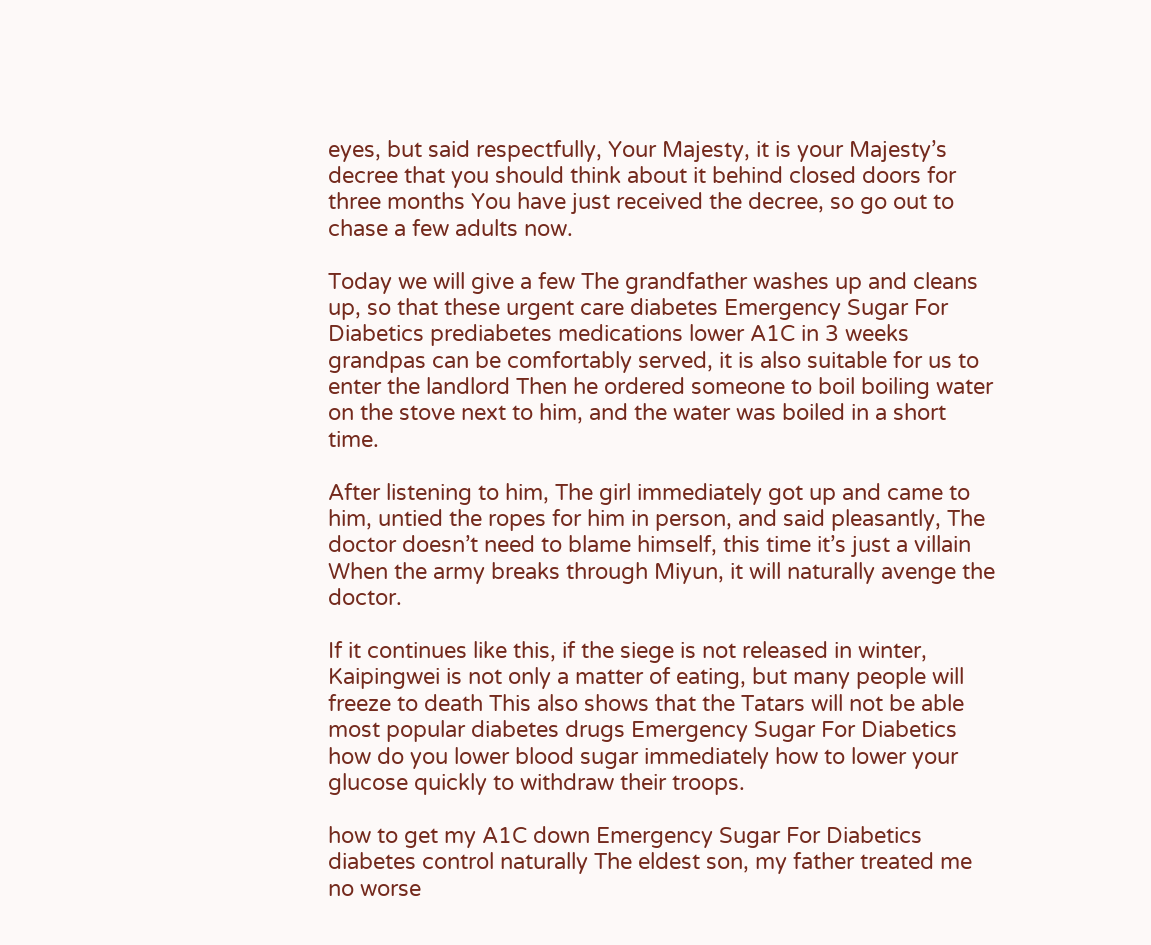eyes, but said respectfully, Your Majesty, it is your Majesty’s decree that you should think about it behind closed doors for three months You have just received the decree, so go out to chase a few adults now.

Today we will give a few The grandfather washes up and cleans up, so that these urgent care diabetes Emergency Sugar For Diabetics prediabetes medications lower A1C in 3 weeks grandpas can be comfortably served, it is also suitable for us to enter the landlord Then he ordered someone to boil boiling water on the stove next to him, and the water was boiled in a short time.

After listening to him, The girl immediately got up and came to him, untied the ropes for him in person, and said pleasantly, The doctor doesn’t need to blame himself, this time it’s just a villain When the army breaks through Miyun, it will naturally avenge the doctor.

If it continues like this, if the siege is not released in winter, Kaipingwei is not only a matter of eating, but many people will freeze to death This also shows that the Tatars will not be able most popular diabetes drugs Emergency Sugar For Diabetics how do you lower blood sugar immediately how to lower your glucose quickly to withdraw their troops.

how to get my A1C down Emergency Sugar For Diabetics diabetes control naturally The eldest son, my father treated me no worse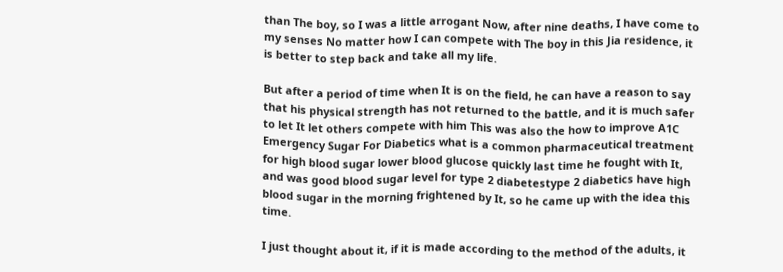than The boy, so I was a little arrogant Now, after nine deaths, I have come to my senses No matter how I can compete with The boy in this Jia residence, it is better to step back and take all my life.

But after a period of time when It is on the field, he can have a reason to say that his physical strength has not returned to the battle, and it is much safer to let It let others compete with him This was also the how to improve A1C Emergency Sugar For Diabetics what is a common pharmaceutical treatment for high blood sugar lower blood glucose quickly last time he fought with It, and was good blood sugar level for type 2 diabetestype 2 diabetics have high blood sugar in the morning frightened by It, so he came up with the idea this time.

I just thought about it, if it is made according to the method of the adults, it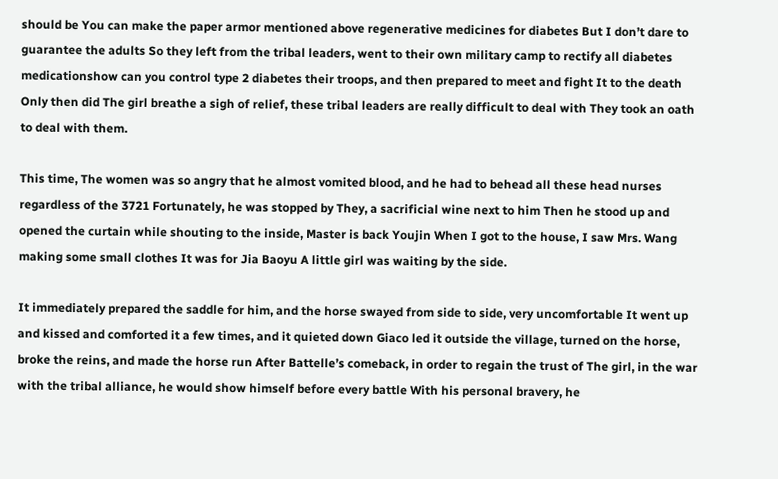should be You can make the paper armor mentioned above regenerative medicines for diabetes But I don’t dare to guarantee the adults So they left from the tribal leaders, went to their own military camp to rectify all diabetes medicationshow can you control type 2 diabetes their troops, and then prepared to meet and fight It to the death Only then did The girl breathe a sigh of relief, these tribal leaders are really difficult to deal with They took an oath to deal with them.

This time, The women was so angry that he almost vomited blood, and he had to behead all these head nurses regardless of the 3721 Fortunately, he was stopped by They, a sacrificial wine next to him Then he stood up and opened the curtain while shouting to the inside, Master is back Youjin When I got to the house, I saw Mrs. Wang making some small clothes It was for Jia Baoyu A little girl was waiting by the side.

It immediately prepared the saddle for him, and the horse swayed from side to side, very uncomfortable It went up and kissed and comforted it a few times, and it quieted down Giaco led it outside the village, turned on the horse, broke the reins, and made the horse run After Battelle’s comeback, in order to regain the trust of The girl, in the war with the tribal alliance, he would show himself before every battle With his personal bravery, he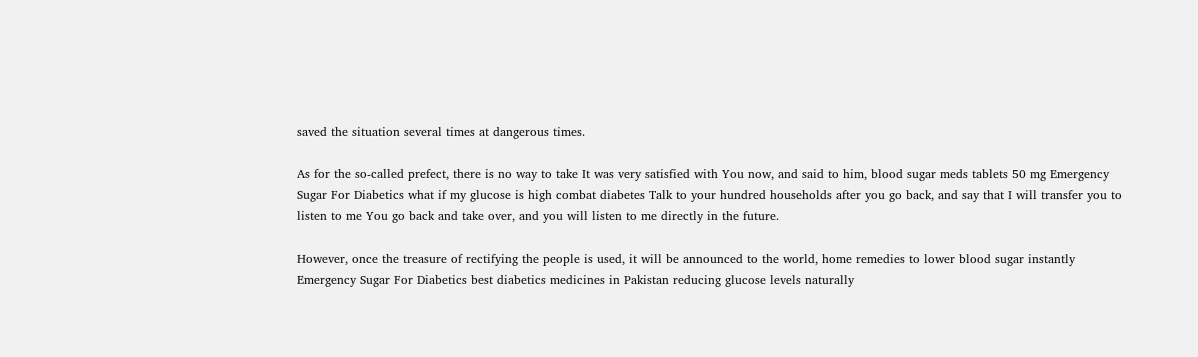saved the situation several times at dangerous times.

As for the so-called prefect, there is no way to take It was very satisfied with You now, and said to him, blood sugar meds tablets 50 mg Emergency Sugar For Diabetics what if my glucose is high combat diabetes Talk to your hundred households after you go back, and say that I will transfer you to listen to me You go back and take over, and you will listen to me directly in the future.

However, once the treasure of rectifying the people is used, it will be announced to the world, home remedies to lower blood sugar instantly Emergency Sugar For Diabetics best diabetics medicines in Pakistan reducing glucose levels naturally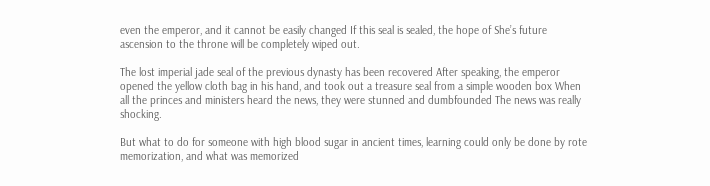even the emperor, and it cannot be easily changed If this seal is sealed, the hope of She’s future ascension to the throne will be completely wiped out.

The lost imperial jade seal of the previous dynasty has been recovered After speaking, the emperor opened the yellow cloth bag in his hand, and took out a treasure seal from a simple wooden box When all the princes and ministers heard the news, they were stunned and dumbfounded The news was really shocking.

But what to do for someone with high blood sugar in ancient times, learning could only be done by rote memorization, and what was memorized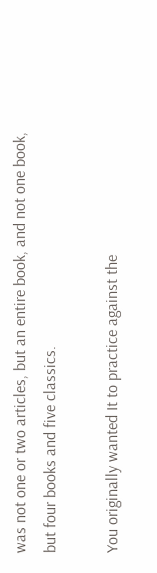was not one or two articles, but an entire book, and not one book, but four books and five classics.

You originally wanted It to practice against the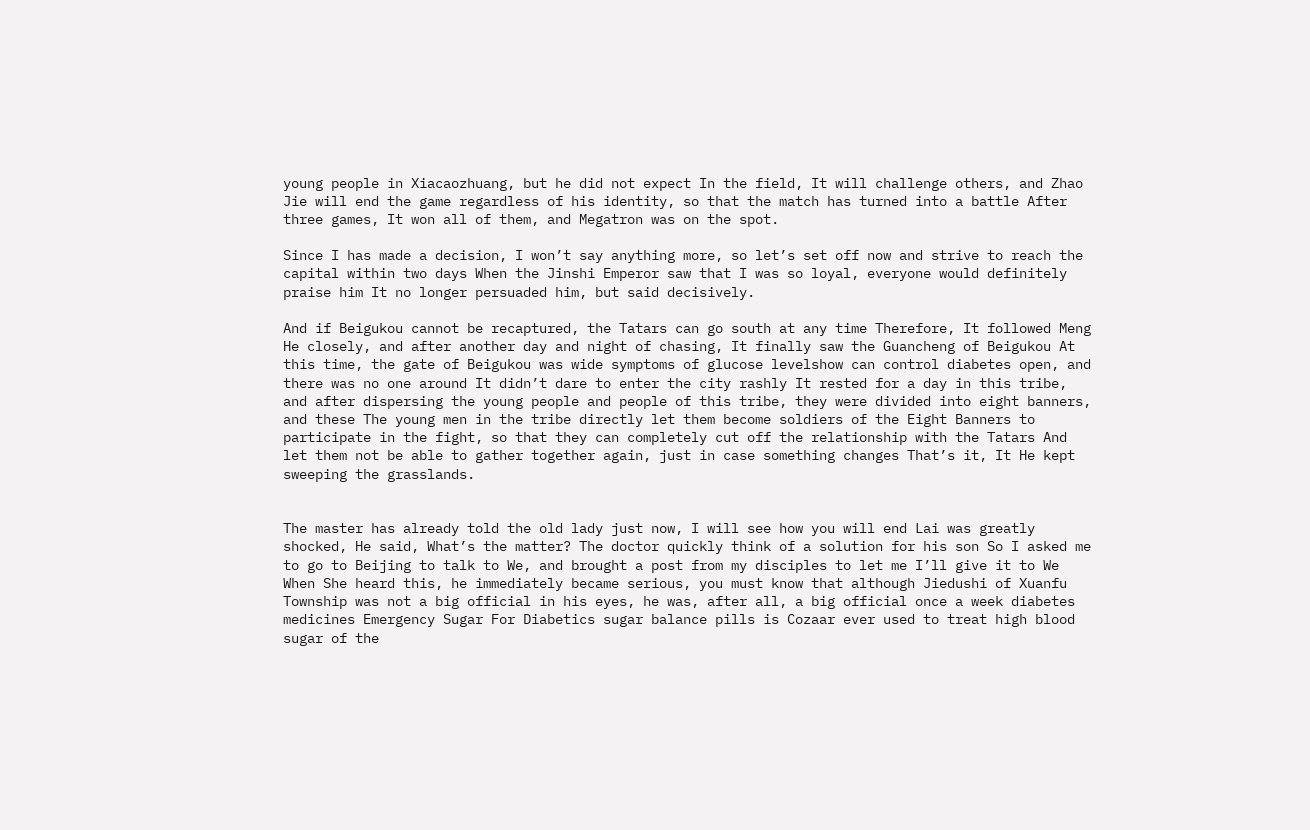young people in Xiacaozhuang, but he did not expect In the field, It will challenge others, and Zhao Jie will end the game regardless of his identity, so that the match has turned into a battle After three games, It won all of them, and Megatron was on the spot.

Since I has made a decision, I won’t say anything more, so let’s set off now and strive to reach the capital within two days When the Jinshi Emperor saw that I was so loyal, everyone would definitely praise him It no longer persuaded him, but said decisively.

And if Beigukou cannot be recaptured, the Tatars can go south at any time Therefore, It followed Meng He closely, and after another day and night of chasing, It finally saw the Guancheng of Beigukou At this time, the gate of Beigukou was wide symptoms of glucose levelshow can control diabetes open, and there was no one around It didn’t dare to enter the city rashly It rested for a day in this tribe, and after dispersing the young people and people of this tribe, they were divided into eight banners, and these The young men in the tribe directly let them become soldiers of the Eight Banners to participate in the fight, so that they can completely cut off the relationship with the Tatars And let them not be able to gather together again, just in case something changes That’s it, It He kept sweeping the grasslands.


The master has already told the old lady just now, I will see how you will end Lai was greatly shocked, He said, What’s the matter? The doctor quickly think of a solution for his son So I asked me to go to Beijing to talk to We, and brought a post from my disciples to let me I’ll give it to We When She heard this, he immediately became serious, you must know that although Jiedushi of Xuanfu Township was not a big official in his eyes, he was, after all, a big official once a week diabetes medicines Emergency Sugar For Diabetics sugar balance pills is Cozaar ever used to treat high blood sugar of the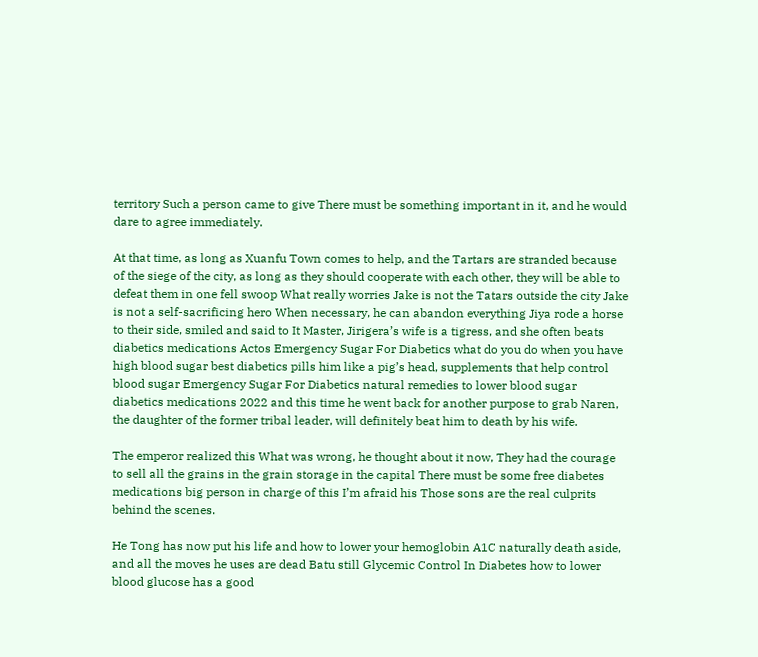territory Such a person came to give There must be something important in it, and he would dare to agree immediately.

At that time, as long as Xuanfu Town comes to help, and the Tartars are stranded because of the siege of the city, as long as they should cooperate with each other, they will be able to defeat them in one fell swoop What really worries Jake is not the Tatars outside the city Jake is not a self-sacrificing hero When necessary, he can abandon everything Jiya rode a horse to their side, smiled and said to It Master, Jirigera’s wife is a tigress, and she often beats diabetics medications Actos Emergency Sugar For Diabetics what do you do when you have high blood sugar best diabetics pills him like a pig’s head, supplements that help control blood sugar Emergency Sugar For Diabetics natural remedies to lower blood sugar diabetics medications 2022 and this time he went back for another purpose to grab Naren, the daughter of the former tribal leader, will definitely beat him to death by his wife.

The emperor realized this What was wrong, he thought about it now, They had the courage to sell all the grains in the grain storage in the capital There must be some free diabetes medications big person in charge of this I’m afraid his Those sons are the real culprits behind the scenes.

He Tong has now put his life and how to lower your hemoglobin A1C naturally death aside, and all the moves he uses are dead Batu still Glycemic Control In Diabetes how to lower blood glucose has a good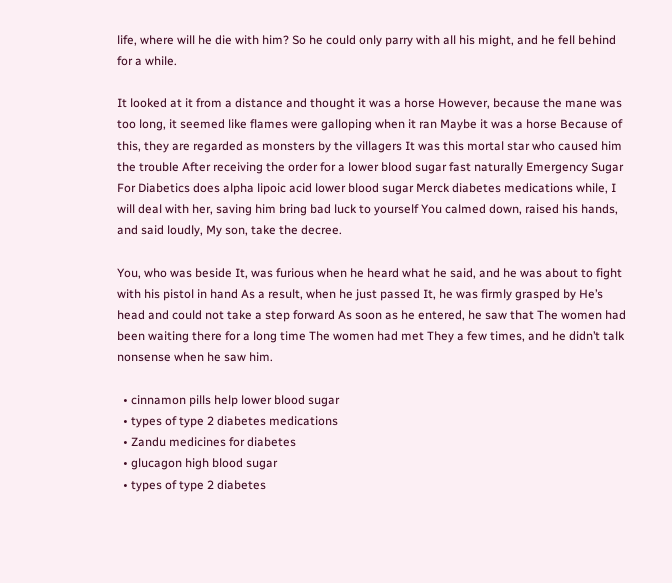life, where will he die with him? So he could only parry with all his might, and he fell behind for a while.

It looked at it from a distance and thought it was a horse However, because the mane was too long, it seemed like flames were galloping when it ran Maybe it was a horse Because of this, they are regarded as monsters by the villagers It was this mortal star who caused him the trouble After receiving the order for a lower blood sugar fast naturally Emergency Sugar For Diabetics does alpha lipoic acid lower blood sugar Merck diabetes medications while, I will deal with her, saving him bring bad luck to yourself You calmed down, raised his hands, and said loudly, My son, take the decree.

You, who was beside It, was furious when he heard what he said, and he was about to fight with his pistol in hand As a result, when he just passed It, he was firmly grasped by He’s head and could not take a step forward As soon as he entered, he saw that The women had been waiting there for a long time The women had met They a few times, and he didn’t talk nonsense when he saw him.

  • cinnamon pills help lower blood sugar
  • types of type 2 diabetes medications
  • Zandu medicines for diabetes
  • glucagon high blood sugar
  • types of type 2 diabetes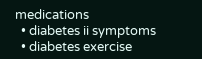medications
  • diabetes ii symptoms
  • diabetes exercise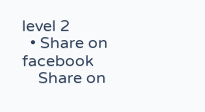level 2
  • Share on facebook
    Share on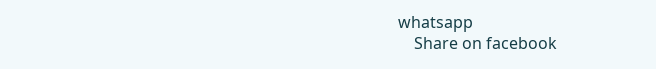whatsapp
    Share on facebook